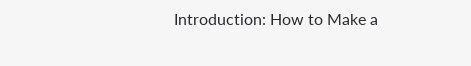Introduction: How to Make a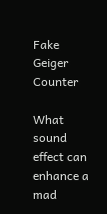Fake Geiger Counter

What sound effect can enhance a mad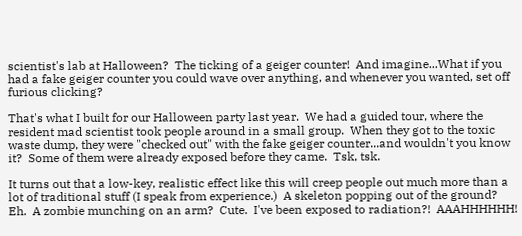scientist's lab at Halloween?  The ticking of a geiger counter!  And imagine...What if you had a fake geiger counter you could wave over anything, and whenever you wanted, set off furious clicking?

That's what I built for our Halloween party last year.  We had a guided tour, where the resident mad scientist took people around in a small group.  When they got to the toxic waste dump, they were "checked out" with the fake geiger counter...and wouldn't you know it?  Some of them were already exposed before they came.  Tsk, tsk.

It turns out that a low-key, realistic effect like this will creep people out much more than a lot of traditional stuff (I speak from experience.)  A skeleton popping out of the ground?  Eh.  A zombie munching on an arm?  Cute.  I've been exposed to radiation?!  AAAHHHHHH!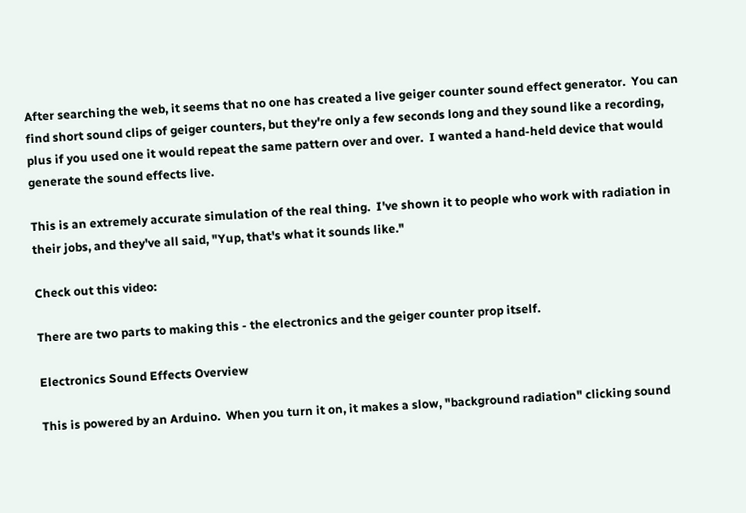After searching the web, it seems that no one has created a live geiger counter sound effect generator.  You can find short sound clips of geiger counters, but they're only a few seconds long and they sound like a recording, plus if you used one it would repeat the same pattern over and over.  I wanted a hand-held device that would generate the sound effects live.

This is an extremely accurate simulation of the real thing.  I've shown it to people who work with radiation in their jobs, and they've all said, "Yup, that's what it sounds like."

Check out this video:

There are two parts to making this - the electronics and the geiger counter prop itself.

Electronics Sound Effects Overview

This is powered by an Arduino.  When you turn it on, it makes a slow, "background radiation" clicking sound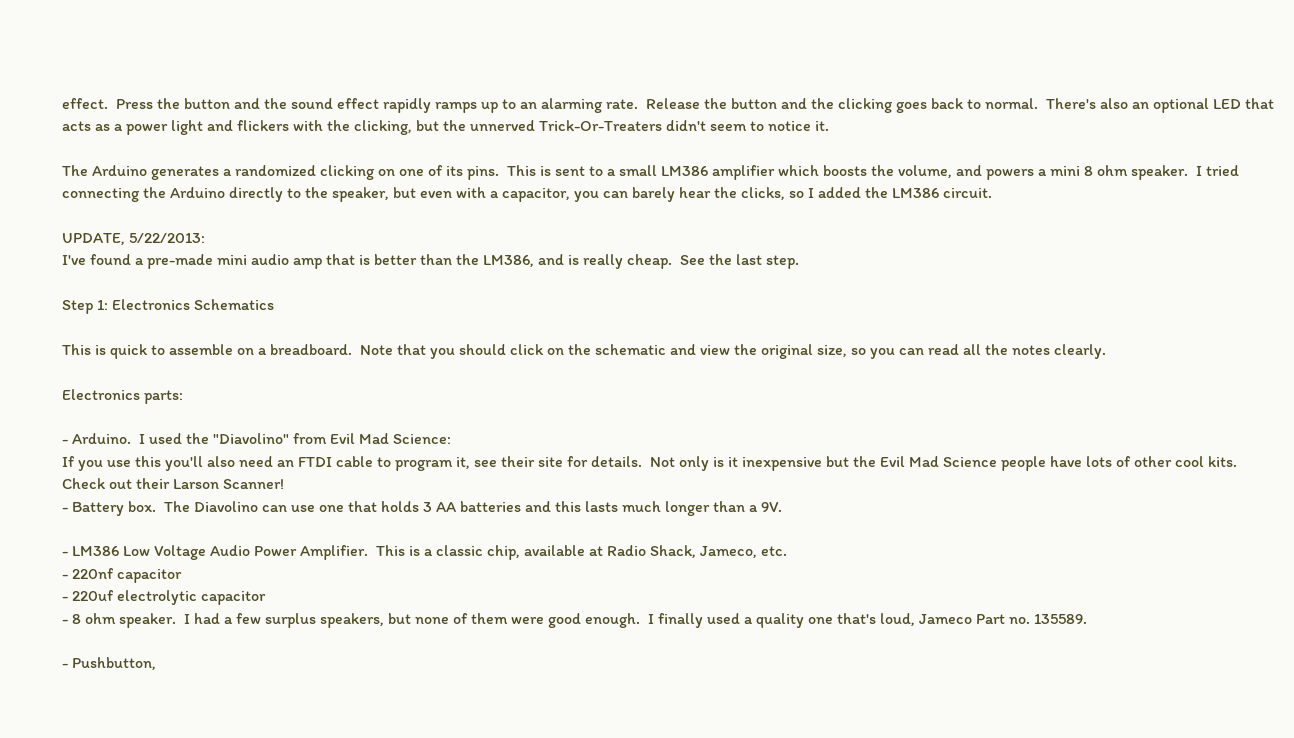effect.  Press the button and the sound effect rapidly ramps up to an alarming rate.  Release the button and the clicking goes back to normal.  There's also an optional LED that acts as a power light and flickers with the clicking, but the unnerved Trick-Or-Treaters didn't seem to notice it.

The Arduino generates a randomized clicking on one of its pins.  This is sent to a small LM386 amplifier which boosts the volume, and powers a mini 8 ohm speaker.  I tried connecting the Arduino directly to the speaker, but even with a capacitor, you can barely hear the clicks, so I added the LM386 circuit.

UPDATE, 5/22/2013:
I've found a pre-made mini audio amp that is better than the LM386, and is really cheap.  See the last step.

Step 1: Electronics Schematics

This is quick to assemble on a breadboard.  Note that you should click on the schematic and view the original size, so you can read all the notes clearly.

Electronics parts:

- Arduino.  I used the "Diavolino" from Evil Mad Science:
If you use this you'll also need an FTDI cable to program it, see their site for details.  Not only is it inexpensive but the Evil Mad Science people have lots of other cool kits.  Check out their Larson Scanner!
- Battery box.  The Diavolino can use one that holds 3 AA batteries and this lasts much longer than a 9V.

- LM386 Low Voltage Audio Power Amplifier.  This is a classic chip, available at Radio Shack, Jameco, etc.
- 220nf capacitor
- 220uf electrolytic capacitor
- 8 ohm speaker.  I had a few surplus speakers, but none of them were good enough.  I finally used a quality one that's loud, Jameco Part no. 135589.

- Pushbutton,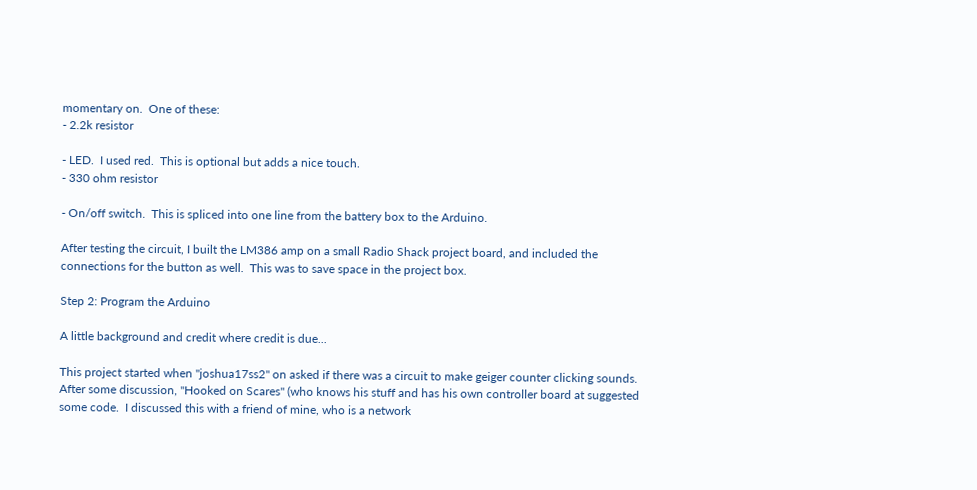momentary on.  One of these:
- 2.2k resistor

- LED.  I used red.  This is optional but adds a nice touch.
- 330 ohm resistor

- On/off switch.  This is spliced into one line from the battery box to the Arduino.

After testing the circuit, I built the LM386 amp on a small Radio Shack project board, and included the connections for the button as well.  This was to save space in the project box.

Step 2: Program the Arduino

A little background and credit where credit is due...

This project started when "joshua17ss2" on asked if there was a circuit to make geiger counter clicking sounds.  After some discussion, "Hooked on Scares" (who knows his stuff and has his own controller board at suggested some code.  I discussed this with a friend of mine, who is a network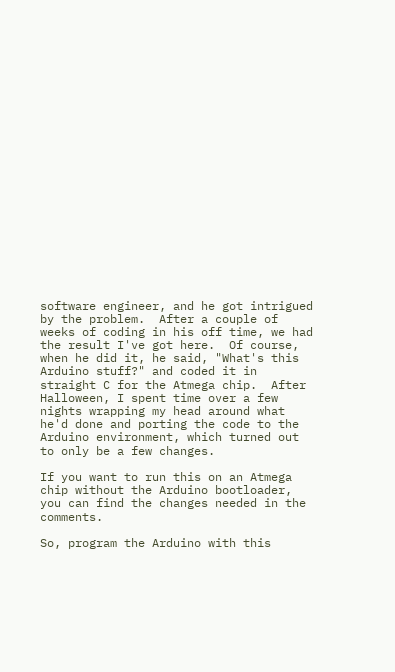software engineer, and he got intrigued by the problem.  After a couple of weeks of coding in his off time, we had the result I've got here.  Of course, when he did it, he said, "What's this Arduino stuff?" and coded it in straight C for the Atmega chip.  After Halloween, I spent time over a few nights wrapping my head around what he'd done and porting the code to the Arduino environment, which turned out to only be a few changes.

If you want to run this on an Atmega chip without the Arduino bootloader, you can find the changes needed in the comments.

So, program the Arduino with this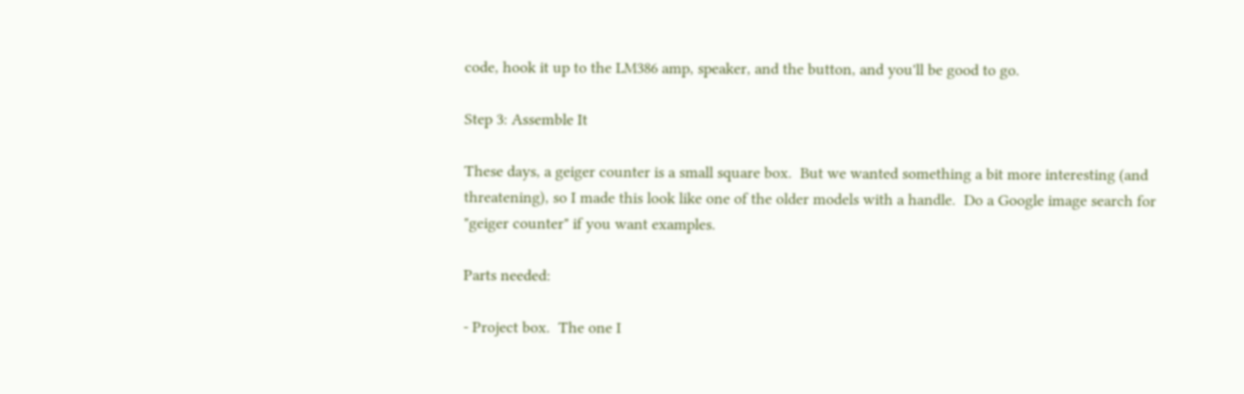code, hook it up to the LM386 amp, speaker, and the button, and you'll be good to go.

Step 3: Assemble It

These days, a geiger counter is a small square box.  But we wanted something a bit more interesting (and threatening), so I made this look like one of the older models with a handle.  Do a Google image search for "geiger counter" if you want examples.

Parts needed:

- Project box.  The one I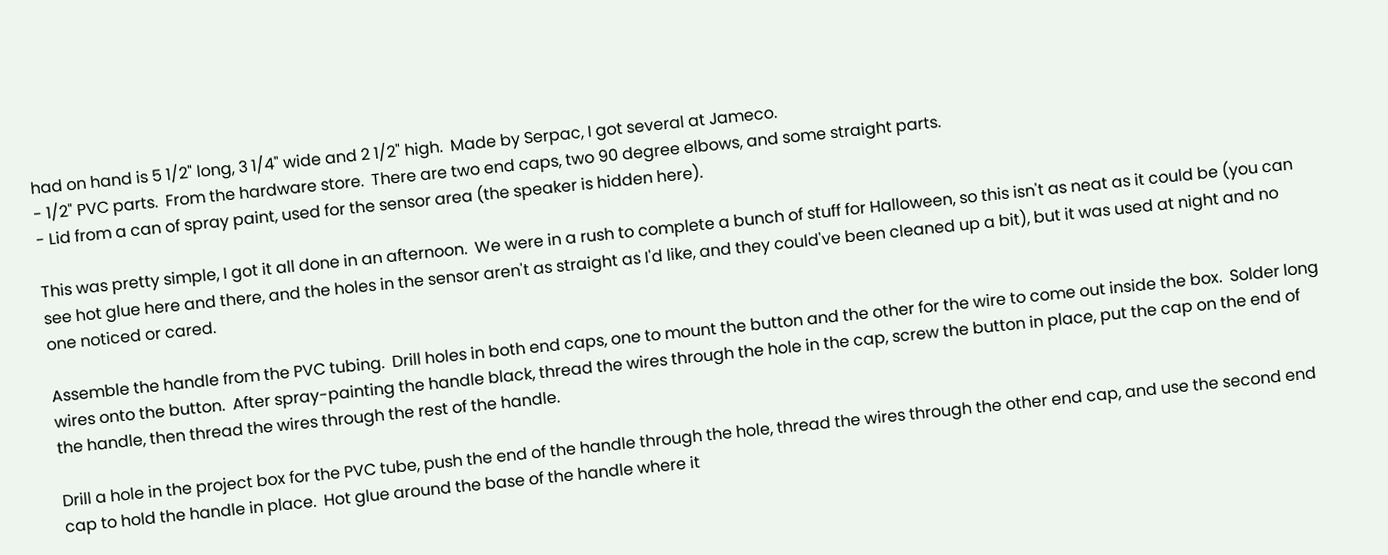had on hand is 5 1/2" long, 3 1/4" wide and 2 1/2" high.  Made by Serpac, I got several at Jameco.
- 1/2" PVC parts.  From the hardware store.  There are two end caps, two 90 degree elbows, and some straight parts.
- Lid from a can of spray paint, used for the sensor area (the speaker is hidden here).

This was pretty simple, I got it all done in an afternoon.  We were in a rush to complete a bunch of stuff for Halloween, so this isn't as neat as it could be (you can see hot glue here and there, and the holes in the sensor aren't as straight as I'd like, and they could've been cleaned up a bit), but it was used at night and no one noticed or cared.

Assemble the handle from the PVC tubing.  Drill holes in both end caps, one to mount the button and the other for the wire to come out inside the box.  Solder long wires onto the button.  After spray-painting the handle black, thread the wires through the hole in the cap, screw the button in place, put the cap on the end of the handle, then thread the wires through the rest of the handle.

Drill a hole in the project box for the PVC tube, push the end of the handle through the hole, thread the wires through the other end cap, and use the second end cap to hold the handle in place.  Hot glue around the base of the handle where it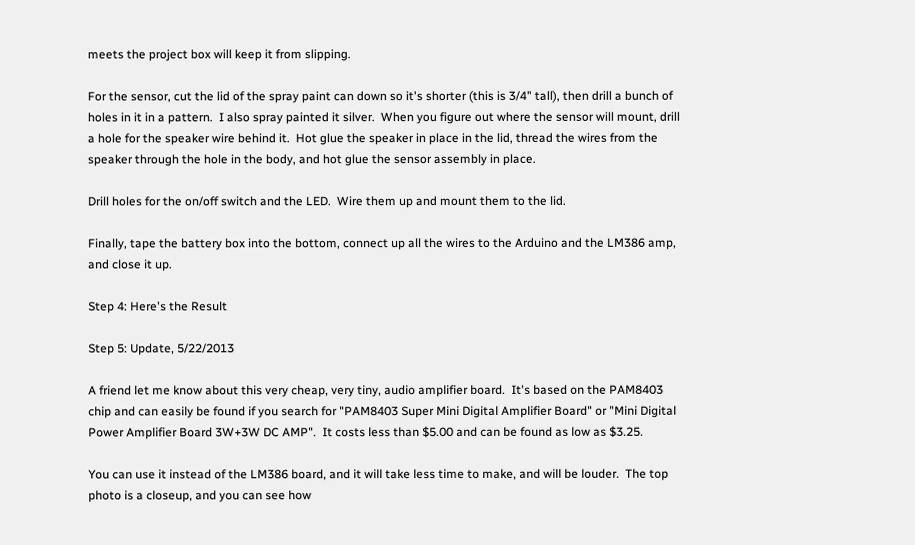meets the project box will keep it from slipping.

For the sensor, cut the lid of the spray paint can down so it's shorter (this is 3/4" tall), then drill a bunch of holes in it in a pattern.  I also spray painted it silver.  When you figure out where the sensor will mount, drill a hole for the speaker wire behind it.  Hot glue the speaker in place in the lid, thread the wires from the speaker through the hole in the body, and hot glue the sensor assembly in place.

Drill holes for the on/off switch and the LED.  Wire them up and mount them to the lid.

Finally, tape the battery box into the bottom, connect up all the wires to the Arduino and the LM386 amp, and close it up.

Step 4: Here's the Result

Step 5: Update, 5/22/2013

A friend let me know about this very cheap, very tiny, audio amplifier board.  It's based on the PAM8403 chip and can easily be found if you search for "PAM8403 Super Mini Digital Amplifier Board" or "Mini Digital Power Amplifier Board 3W+3W DC AMP".  It costs less than $5.00 and can be found as low as $3.25.

You can use it instead of the LM386 board, and it will take less time to make, and will be louder.  The top photo is a closeup, and you can see how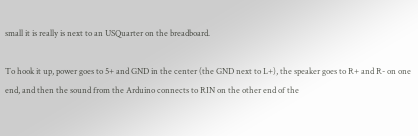small it is really is next to an USQuarter on the breadboard.

To hook it up, power goes to 5+ and GND in the center (the GND next to L+), the speaker goes to R+ and R- on one end, and then the sound from the Arduino connects to RIN on the other end of the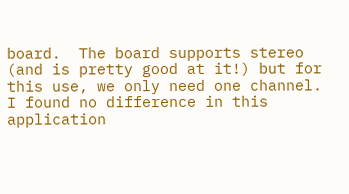board.  The board supports stereo (and is pretty good at it!) but for this use, we only need one channel.  I found no difference in this application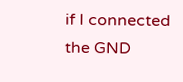if I connected the GND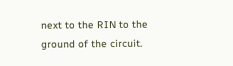next to the RIN to the ground of the circuit.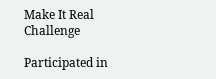Make It Real Challenge

Participated in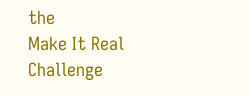the
Make It Real Challenge